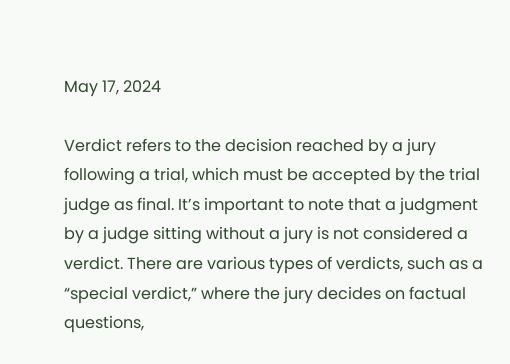May 17, 2024

Verdict refers to the decision reached by a jury following a trial, which must be accepted by the trial judge as final. It’s important to note that a judgment by a judge sitting without a jury is not considered a verdict. There are various types of verdicts, such as a “special verdict,” where the jury decides on factual questions,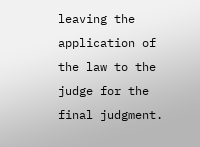leaving the application of the law to the judge for the final judgment.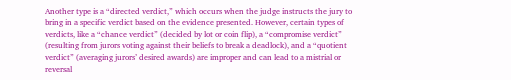Another type is a “directed verdict,” which occurs when the judge instructs the jury to bring in a specific verdict based on the evidence presented. However, certain types of verdicts, like a “chance verdict” (decided by lot or coin flip), a “compromise verdict” (resulting from jurors voting against their beliefs to break a deadlock), and a “quotient verdict” (averaging jurors’ desired awards) are improper and can lead to a mistrial or reversal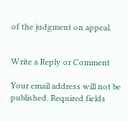of the judgment on appeal.


Write a Reply or Comment

Your email address will not be published. Required fields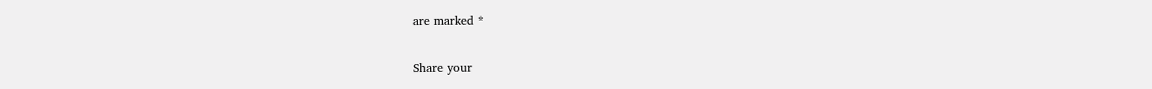are marked *

Share your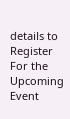details to Register For the Upcoming Event